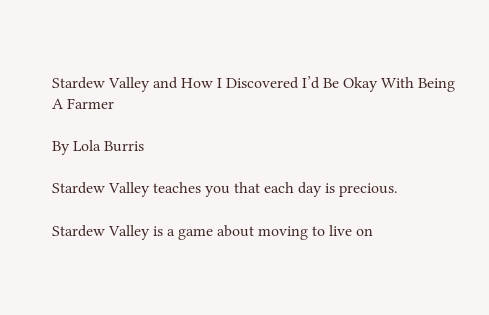Stardew Valley and How I Discovered I’d Be Okay With Being A Farmer

By Lola Burris

Stardew Valley teaches you that each day is precious.

Stardew Valley is a game about moving to live on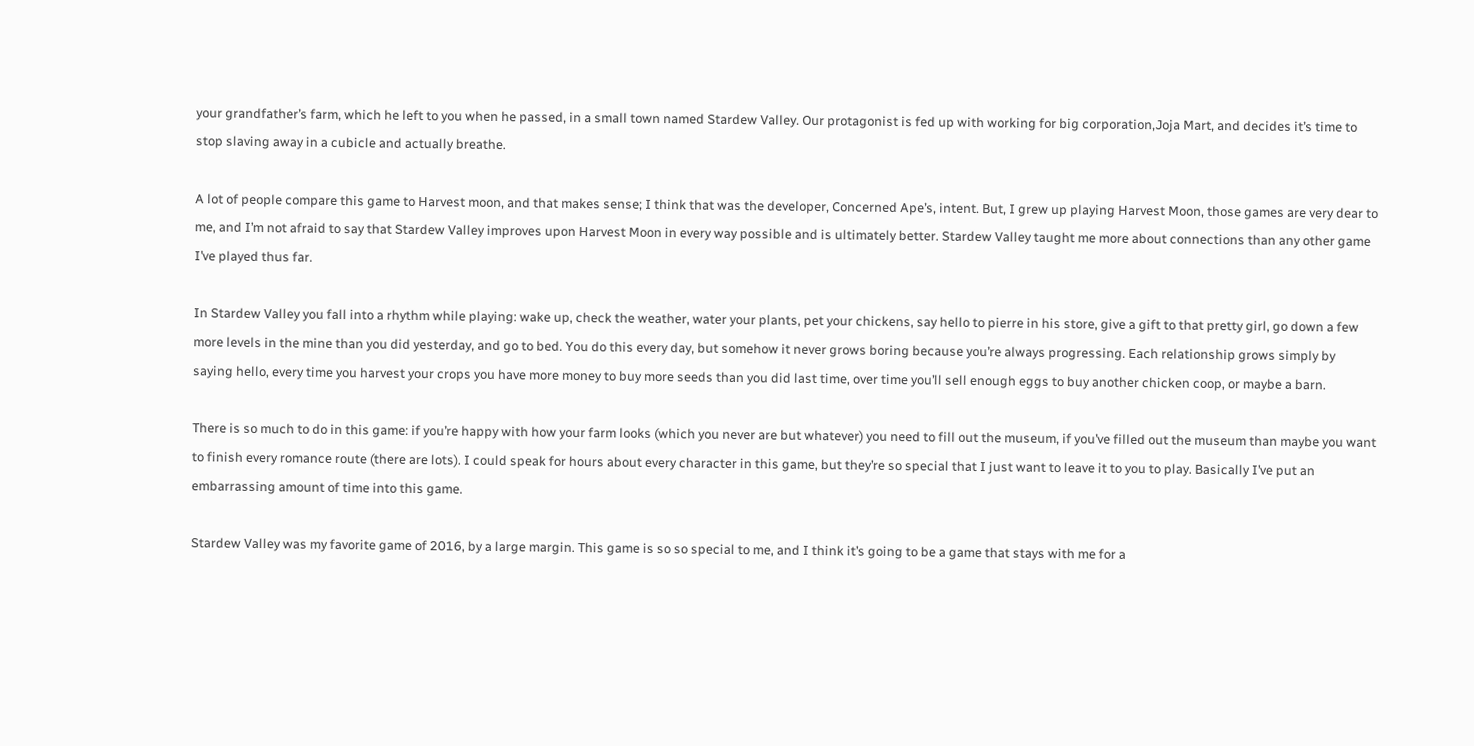your grandfather’s farm, which he left to you when he passed, in a small town named Stardew Valley. Our protagonist is fed up with working for big corporation,Joja Mart, and decides it’s time to stop slaving away in a cubicle and actually breathe.

A lot of people compare this game to Harvest moon, and that makes sense; I think that was the developer, Concerned Ape’s, intent. But, I grew up playing Harvest Moon, those games are very dear to me, and I’m not afraid to say that Stardew Valley improves upon Harvest Moon in every way possible and is ultimately better. Stardew Valley taught me more about connections than any other game I’ve played thus far.

In Stardew Valley you fall into a rhythm while playing: wake up, check the weather, water your plants, pet your chickens, say hello to pierre in his store, give a gift to that pretty girl, go down a few more levels in the mine than you did yesterday, and go to bed. You do this every day, but somehow it never grows boring because you’re always progressing. Each relationship grows simply by saying hello, every time you harvest your crops you have more money to buy more seeds than you did last time, over time you’ll sell enough eggs to buy another chicken coop, or maybe a barn.

There is so much to do in this game: if you’re happy with how your farm looks (which you never are but whatever) you need to fill out the museum, if you’ve filled out the museum than maybe you want to finish every romance route (there are lots). I could speak for hours about every character in this game, but they’re so special that I just want to leave it to you to play. Basically I’ve put an embarrassing amount of time into this game.

Stardew Valley was my favorite game of 2016, by a large margin. This game is so so special to me, and I think it’s going to be a game that stays with me for a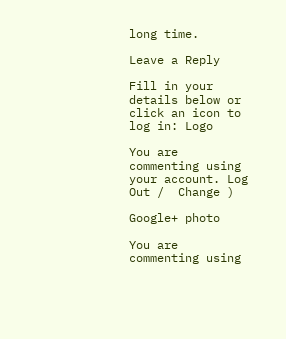long time.

Leave a Reply

Fill in your details below or click an icon to log in: Logo

You are commenting using your account. Log Out /  Change )

Google+ photo

You are commenting using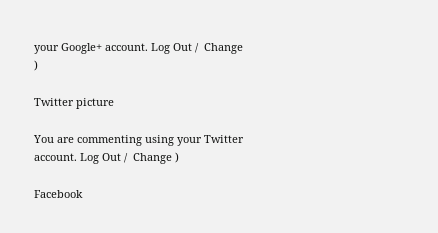your Google+ account. Log Out /  Change )

Twitter picture

You are commenting using your Twitter account. Log Out /  Change )

Facebook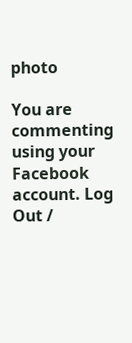photo

You are commenting using your Facebook account. Log Out /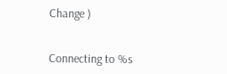Change )


Connecting to %s